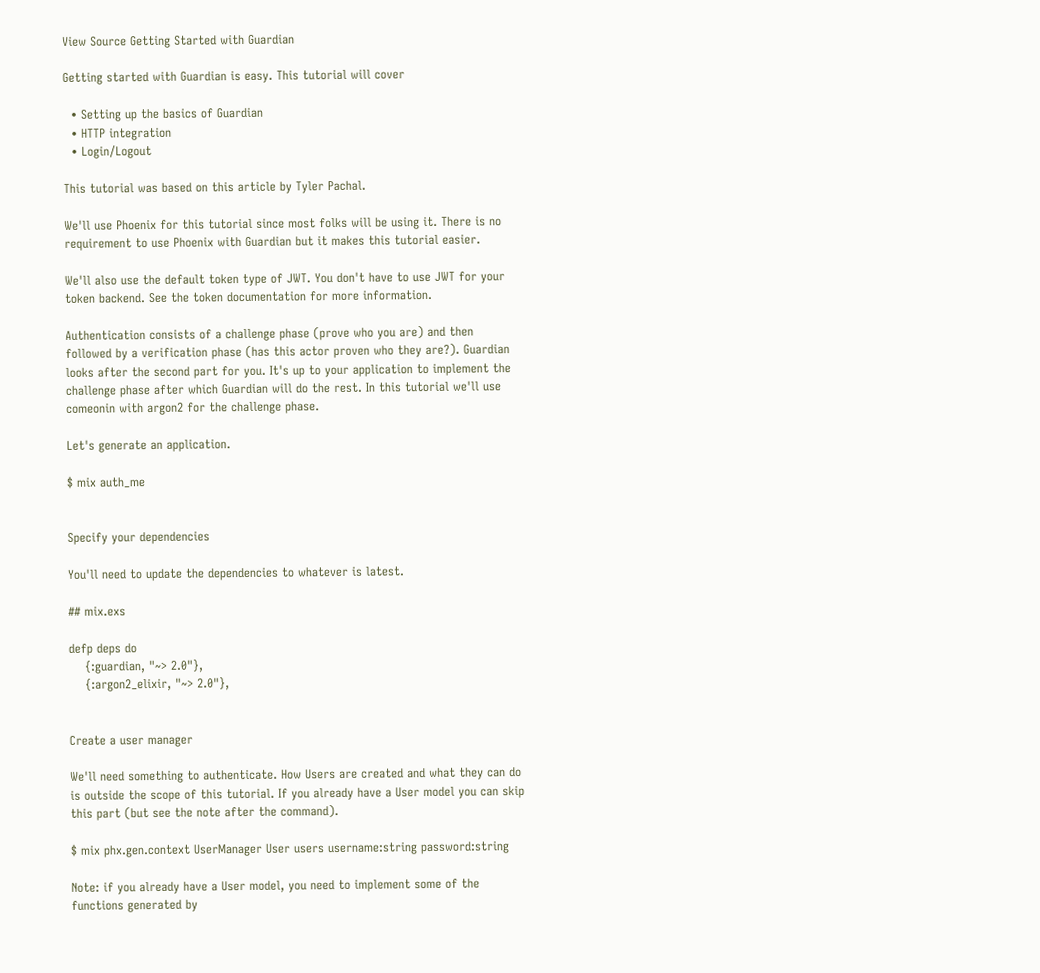View Source Getting Started with Guardian

Getting started with Guardian is easy. This tutorial will cover

  • Setting up the basics of Guardian
  • HTTP integration
  • Login/Logout

This tutorial was based on this article by Tyler Pachal.

We'll use Phoenix for this tutorial since most folks will be using it. There is no requirement to use Phoenix with Guardian but it makes this tutorial easier.

We'll also use the default token type of JWT. You don't have to use JWT for your token backend. See the token documentation for more information.

Authentication consists of a challenge phase (prove who you are) and then followed by a verification phase (has this actor proven who they are?). Guardian looks after the second part for you. It's up to your application to implement the challenge phase after which Guardian will do the rest. In this tutorial we'll use comeonin with argon2 for the challenge phase.

Let's generate an application.

$ mix auth_me


Specify your dependencies

You'll need to update the dependencies to whatever is latest.

## mix.exs

defp deps do
    {:guardian, "~> 2.0"},
    {:argon2_elixir, "~> 2.0"},


Create a user manager

We'll need something to authenticate. How Users are created and what they can do is outside the scope of this tutorial. If you already have a User model you can skip this part (but see the note after the command).

$ mix phx.gen.context UserManager User users username:string password:string

Note: if you already have a User model, you need to implement some of the functions generated by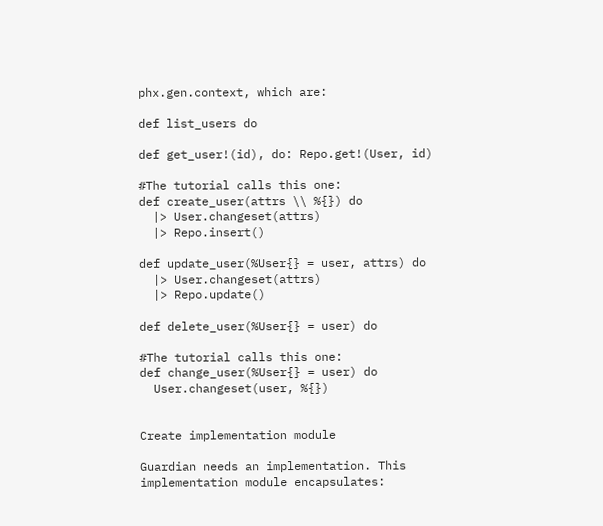phx.gen.context, which are:

def list_users do

def get_user!(id), do: Repo.get!(User, id)

#The tutorial calls this one:
def create_user(attrs \\ %{}) do
  |> User.changeset(attrs)
  |> Repo.insert()

def update_user(%User{} = user, attrs) do
  |> User.changeset(attrs)
  |> Repo.update()

def delete_user(%User{} = user) do

#The tutorial calls this one:
def change_user(%User{} = user) do
  User.changeset(user, %{})


Create implementation module

Guardian needs an implementation. This implementation module encapsulates: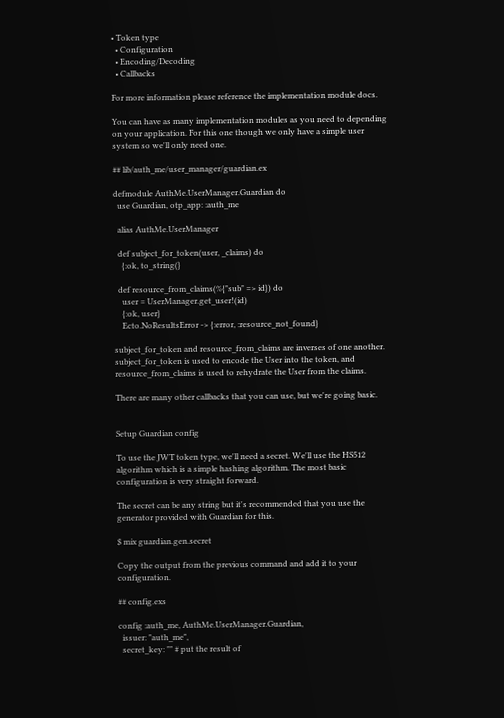• Token type
  • Configuration
  • Encoding/Decoding
  • Callbacks

For more information please reference the implementation module docs.

You can have as many implementation modules as you need to depending on your application. For this one though we only have a simple user system so we'll only need one.

## lib/auth_me/user_manager/guardian.ex

defmodule AuthMe.UserManager.Guardian do
  use Guardian, otp_app: :auth_me

  alias AuthMe.UserManager

  def subject_for_token(user, _claims) do
    {:ok, to_string(}

  def resource_from_claims(%{"sub" => id}) do
    user = UserManager.get_user!(id)
    {:ok, user}
    Ecto.NoResultsError -> {:error, :resource_not_found}

subject_for_token and resource_from_claims are inverses of one another. subject_for_token is used to encode the User into the token, and resource_from_claims is used to rehydrate the User from the claims.

There are many other callbacks that you can use, but we're going basic.


Setup Guardian config

To use the JWT token type, we'll need a secret. We'll use the HS512 algorithm which is a simple hashing algorithm. The most basic configuration is very straight forward.

The secret can be any string but it's recommended that you use the generator provided with Guardian for this.

$ mix guardian.gen.secret

Copy the output from the previous command and add it to your configuration.

## config.exs

config :auth_me, AuthMe.UserManager.Guardian,
  issuer: "auth_me",
  secret_key: "" # put the result of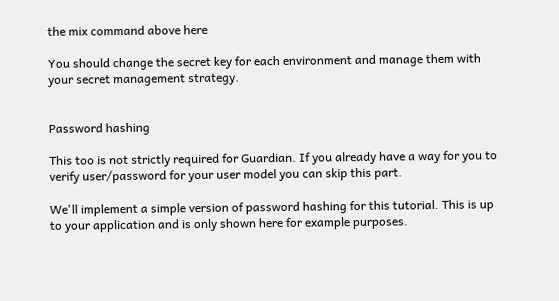the mix command above here

You should change the secret key for each environment and manage them with your secret management strategy.


Password hashing

This too is not strictly required for Guardian. If you already have a way for you to verify user/password for your user model you can skip this part.

We'll implement a simple version of password hashing for this tutorial. This is up to your application and is only shown here for example purposes.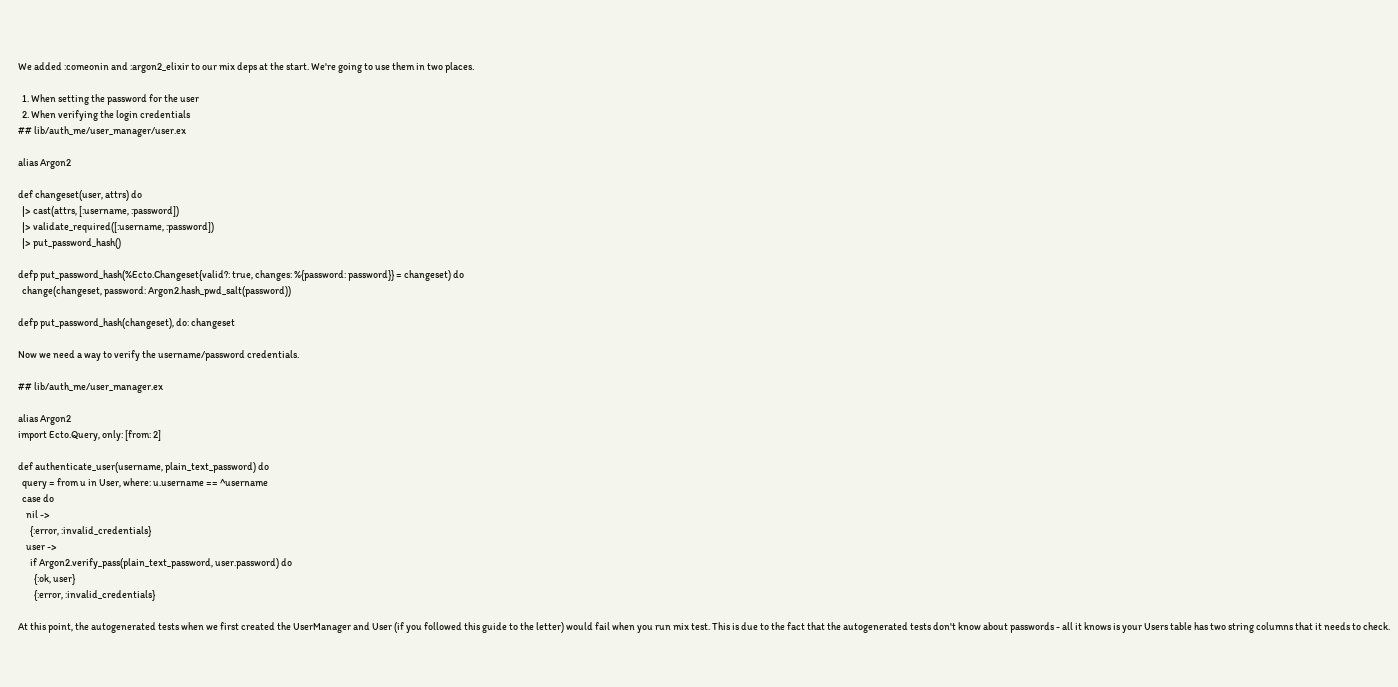We added :comeonin and :argon2_elixir to our mix deps at the start. We're going to use them in two places.

  1. When setting the password for the user
  2. When verifying the login credentials
## lib/auth_me/user_manager/user.ex

alias Argon2

def changeset(user, attrs) do
  |> cast(attrs, [:username, :password])
  |> validate_required([:username, :password])
  |> put_password_hash()

defp put_password_hash(%Ecto.Changeset{valid?: true, changes: %{password: password}} = changeset) do
  change(changeset, password: Argon2.hash_pwd_salt(password))

defp put_password_hash(changeset), do: changeset

Now we need a way to verify the username/password credentials.

## lib/auth_me/user_manager.ex

alias Argon2
import Ecto.Query, only: [from: 2]

def authenticate_user(username, plain_text_password) do
  query = from u in User, where: u.username == ^username
  case do
    nil ->
      {:error, :invalid_credentials}
    user ->
      if Argon2.verify_pass(plain_text_password, user.password) do
        {:ok, user}
        {:error, :invalid_credentials}

At this point, the autogenerated tests when we first created the UserManager and User (if you followed this guide to the letter) would fail when you run mix test. This is due to the fact that the autogenerated tests don't know about passwords - all it knows is your Users table has two string columns that it needs to check.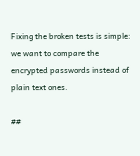Fixing the broken tests is simple: we want to compare the encrypted passwords instead of plain text ones.

##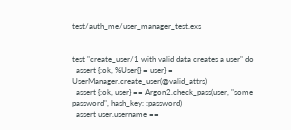test/auth_me/user_manager_test.exs


test "create_user/1 with valid data creates a user" do
  assert {:ok, %User{} = user} = UserManager.create_user(@valid_attrs)
  assert {:ok, user} == Argon2.check_pass(user, "some password", hash_key: :password)
  assert user.username ==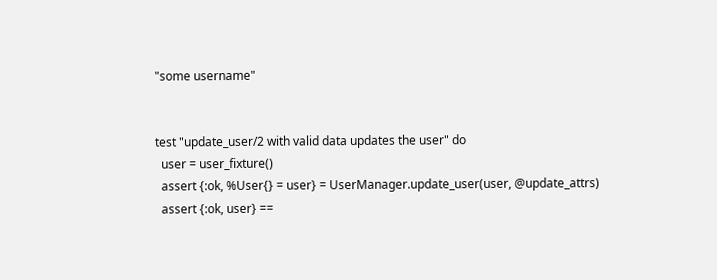"some username"


test "update_user/2 with valid data updates the user" do
  user = user_fixture()
  assert {:ok, %User{} = user} = UserManager.update_user(user, @update_attrs)
  assert {:ok, user} ==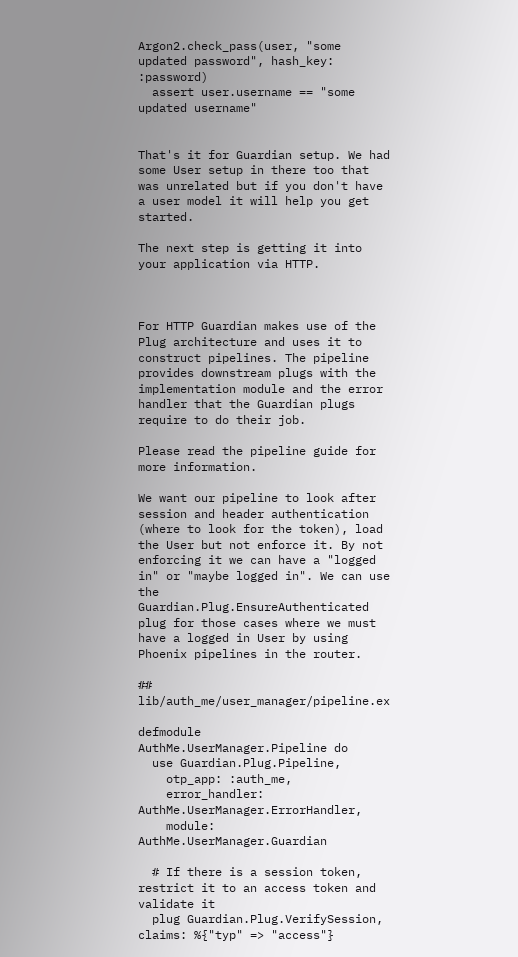Argon2.check_pass(user, "some updated password", hash_key: :password)
  assert user.username == "some updated username"


That's it for Guardian setup. We had some User setup in there too that was unrelated but if you don't have a user model it will help you get started.

The next step is getting it into your application via HTTP.



For HTTP Guardian makes use of the Plug architecture and uses it to construct pipelines. The pipeline provides downstream plugs with the implementation module and the error handler that the Guardian plugs require to do their job.

Please read the pipeline guide for more information.

We want our pipeline to look after session and header authentication (where to look for the token), load the User but not enforce it. By not enforcing it we can have a "logged in" or "maybe logged in". We can use the Guardian.Plug.EnsureAuthenticated plug for those cases where we must have a logged in User by using Phoenix pipelines in the router.

## lib/auth_me/user_manager/pipeline.ex

defmodule AuthMe.UserManager.Pipeline do
  use Guardian.Plug.Pipeline,
    otp_app: :auth_me,
    error_handler: AuthMe.UserManager.ErrorHandler,
    module: AuthMe.UserManager.Guardian

  # If there is a session token, restrict it to an access token and validate it
  plug Guardian.Plug.VerifySession, claims: %{"typ" => "access"}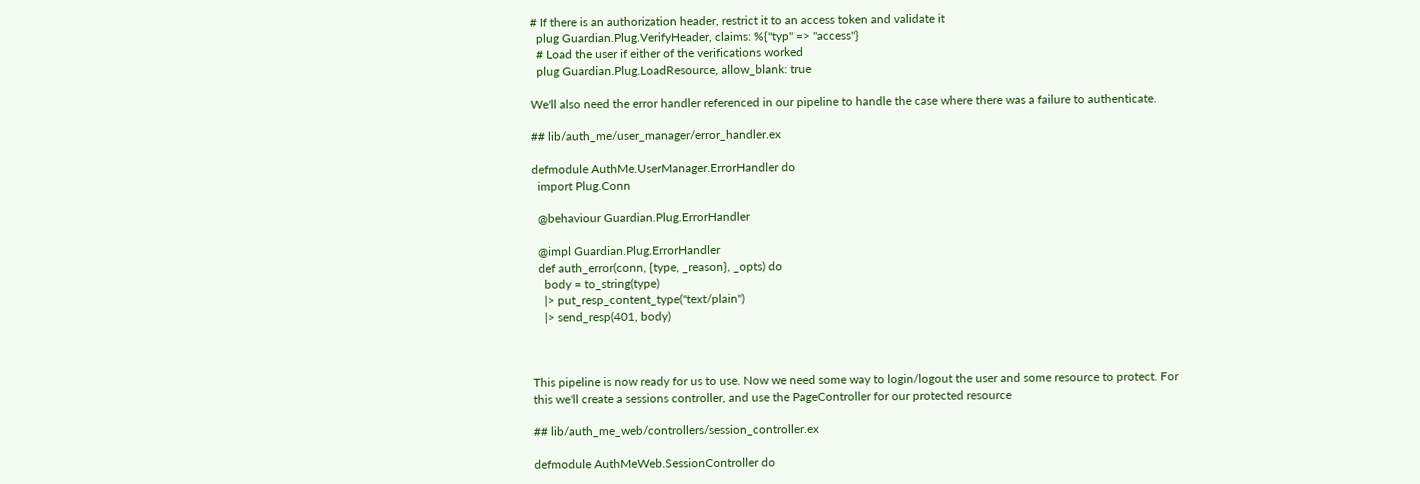# If there is an authorization header, restrict it to an access token and validate it
  plug Guardian.Plug.VerifyHeader, claims: %{"typ" => "access"}
  # Load the user if either of the verifications worked
  plug Guardian.Plug.LoadResource, allow_blank: true

We'll also need the error handler referenced in our pipeline to handle the case where there was a failure to authenticate.

## lib/auth_me/user_manager/error_handler.ex

defmodule AuthMe.UserManager.ErrorHandler do
  import Plug.Conn

  @behaviour Guardian.Plug.ErrorHandler

  @impl Guardian.Plug.ErrorHandler
  def auth_error(conn, {type, _reason}, _opts) do
    body = to_string(type)
    |> put_resp_content_type("text/plain")
    |> send_resp(401, body)



This pipeline is now ready for us to use. Now we need some way to login/logout the user and some resource to protect. For this we'll create a sessions controller, and use the PageController for our protected resource

## lib/auth_me_web/controllers/session_controller.ex

defmodule AuthMeWeb.SessionController do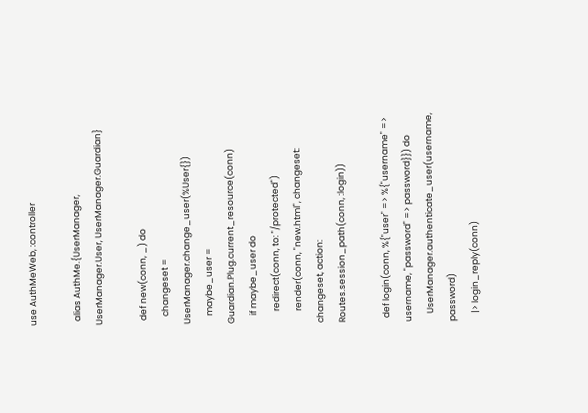use AuthMeWeb, :controller

  alias AuthMe.{UserManager, UserManager.User, UserManager.Guardian}

  def new(conn, _) do
    changeset = UserManager.change_user(%User{})
    maybe_user = Guardian.Plug.current_resource(conn)
    if maybe_user do
      redirect(conn, to: "/protected")
      render(conn, "new.html", changeset: changeset, action: Routes.session_path(conn, :login))

  def login(conn, %{"user" => %{"username" => username, "password" => password}}) do
    UserManager.authenticate_user(username, password)
    |> login_reply(conn)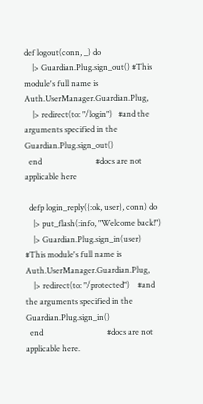def logout(conn, _) do
    |> Guardian.Plug.sign_out() #This module's full name is Auth.UserManager.Guardian.Plug,
    |> redirect(to: "/login")   #and the arguments specified in the Guardian.Plug.sign_out()
  end                           #docs are not applicable here

  defp login_reply({:ok, user}, conn) do
    |> put_flash(:info, "Welcome back!")
    |> Guardian.Plug.sign_in(user)   #This module's full name is Auth.UserManager.Guardian.Plug,
    |> redirect(to: "/protected")    #and the arguments specified in the Guardian.Plug.sign_in()
  end                                #docs are not applicable here.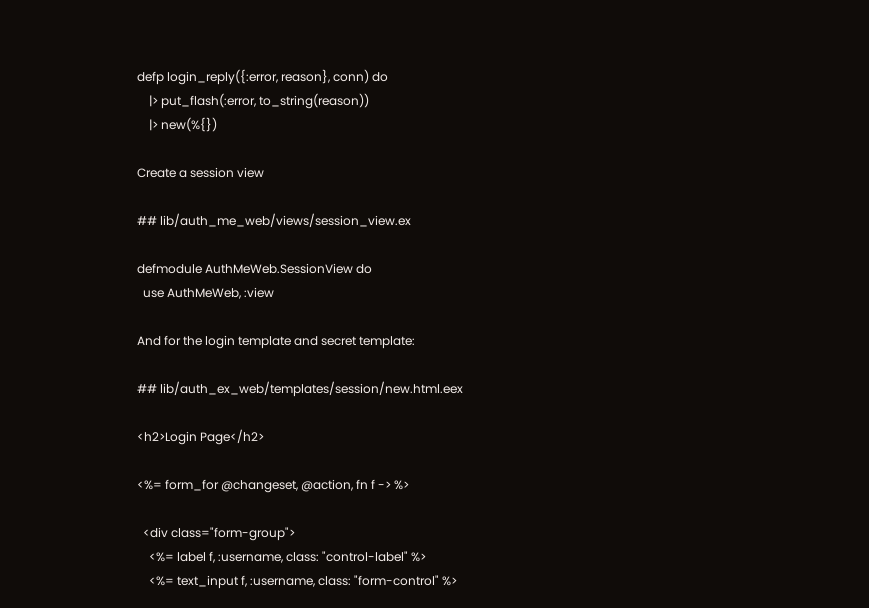defp login_reply({:error, reason}, conn) do
    |> put_flash(:error, to_string(reason))
    |> new(%{})

Create a session view

## lib/auth_me_web/views/session_view.ex

defmodule AuthMeWeb.SessionView do
  use AuthMeWeb, :view

And for the login template and secret template:

## lib/auth_ex_web/templates/session/new.html.eex

<h2>Login Page</h2>

<%= form_for @changeset, @action, fn f -> %>

  <div class="form-group">
    <%= label f, :username, class: "control-label" %>
    <%= text_input f, :username, class: "form-control" %>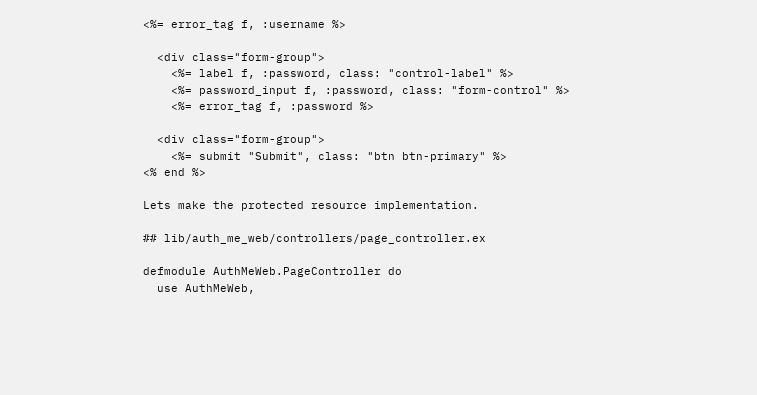<%= error_tag f, :username %>

  <div class="form-group">
    <%= label f, :password, class: "control-label" %>
    <%= password_input f, :password, class: "form-control" %>
    <%= error_tag f, :password %>

  <div class="form-group">
    <%= submit "Submit", class: "btn btn-primary" %>
<% end %>

Lets make the protected resource implementation.

## lib/auth_me_web/controllers/page_controller.ex

defmodule AuthMeWeb.PageController do
  use AuthMeWeb,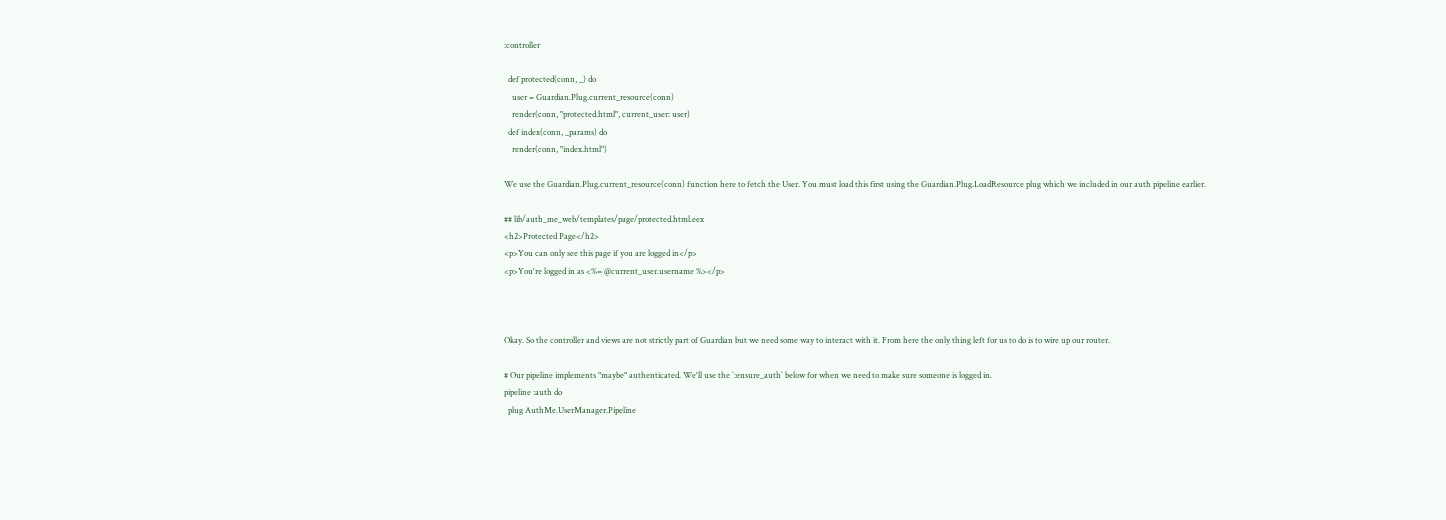:controller

  def protected(conn, _) do
    user = Guardian.Plug.current_resource(conn)
    render(conn, "protected.html", current_user: user)
  def index(conn, _params) do
    render(conn, "index.html")

We use the Guardian.Plug.current_resource(conn) function here to fetch the User. You must load this first using the Guardian.Plug.LoadResource plug which we included in our auth pipeline earlier.

## lib/auth_me_web/templates/page/protected.html.eex
<h2>Protected Page</h2>
<p>You can only see this page if you are logged in</p>
<p>You're logged in as <%= @current_user.username %></p>



Okay. So the controller and views are not strictly part of Guardian but we need some way to interact with it. From here the only thing left for us to do is to wire up our router.

# Our pipeline implements "maybe" authenticated. We'll use the `:ensure_auth` below for when we need to make sure someone is logged in.
pipeline :auth do
  plug AuthMe.UserManager.Pipeline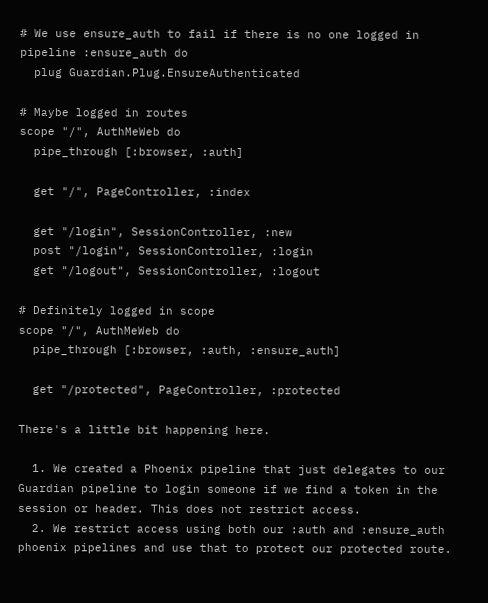# We use ensure_auth to fail if there is no one logged in
pipeline :ensure_auth do
  plug Guardian.Plug.EnsureAuthenticated

# Maybe logged in routes
scope "/", AuthMeWeb do
  pipe_through [:browser, :auth]

  get "/", PageController, :index

  get "/login", SessionController, :new
  post "/login", SessionController, :login
  get "/logout", SessionController, :logout

# Definitely logged in scope
scope "/", AuthMeWeb do
  pipe_through [:browser, :auth, :ensure_auth]

  get "/protected", PageController, :protected

There's a little bit happening here.

  1. We created a Phoenix pipeline that just delegates to our Guardian pipeline to login someone if we find a token in the session or header. This does not restrict access.
  2. We restrict access using both our :auth and :ensure_auth phoenix pipelines and use that to protect our protected route.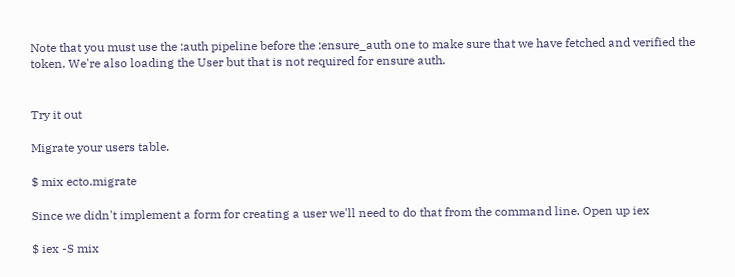Note that you must use the :auth pipeline before the :ensure_auth one to make sure that we have fetched and verified the token. We're also loading the User but that is not required for ensure auth.


Try it out

Migrate your users table.

$ mix ecto.migrate

Since we didn't implement a form for creating a user we'll need to do that from the command line. Open up iex

$ iex -S mix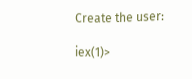Create the user:

iex(1)>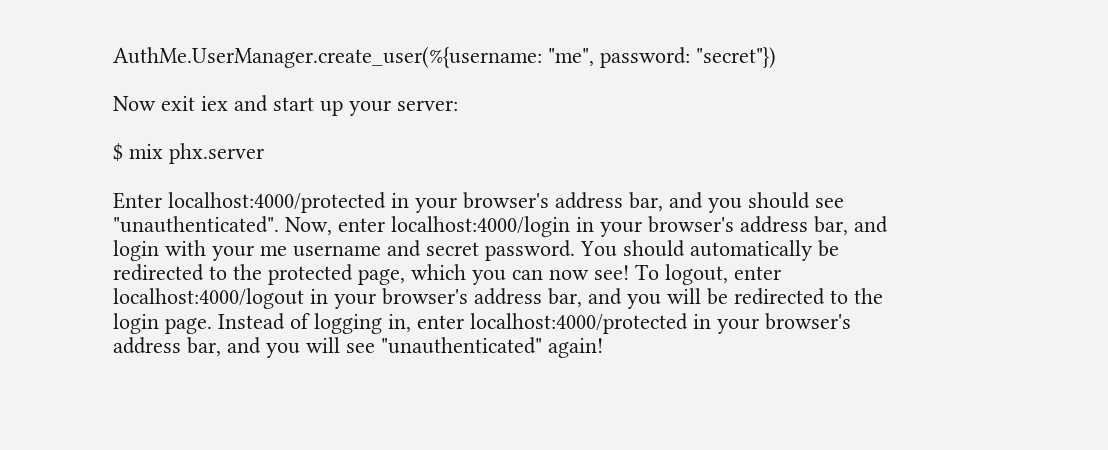AuthMe.UserManager.create_user(%{username: "me", password: "secret"})

Now exit iex and start up your server:

$ mix phx.server

Enter localhost:4000/protected in your browser's address bar, and you should see "unauthenticated". Now, enter localhost:4000/login in your browser's address bar, and login with your me username and secret password. You should automatically be redirected to the protected page, which you can now see! To logout, enter localhost:4000/logout in your browser's address bar, and you will be redirected to the login page. Instead of logging in, enter localhost:4000/protected in your browser's address bar, and you will see "unauthenticated" again!